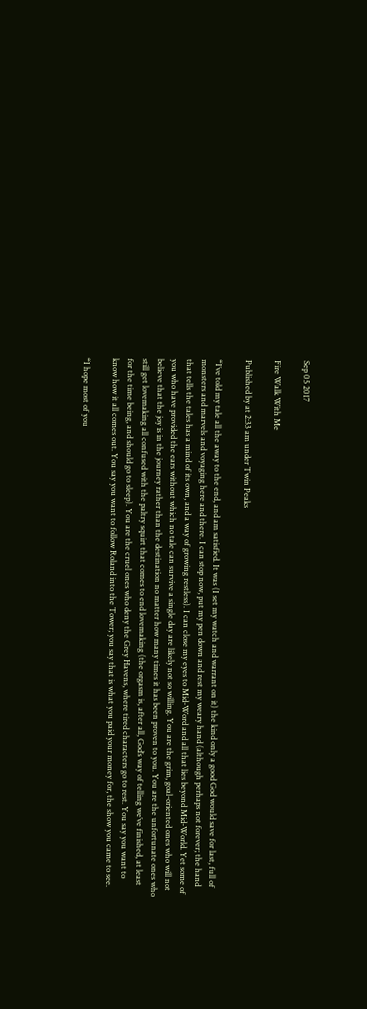Sep 05 2017

Fire Walk With Me

Published by at 2:33 am under Twin Peaks

“I’ve told my tale all the away to the end, and am satisfied. It was (I set my watch and warrant on it) the kind only a good God would save for last, full of monsters and marvels and voyaging here and there. I can stop now, put my pen down and rest my weary hand (although perhaps not forever; the hand that tells the tales has a mind of its own, and a way of growing restless). I can close my eyes to Mid-Word and all that lies beyond Mid-World. Yet some of you who have provided the ears without which no tale can survive a single day are likely not so willing. You are the grim, goal-oriented ones who will not believe that the joy is in the journey rather than the destination no matter how many times it has been proven to you. You are the unfortunate ones who still get lovemaking all confused with the paltry squirt that comes to end lovemaking (the orgasm is, after all, God’s way of telling we’ve finished, at least for the time being, and should go to sleep). You are the cruel ones who deny the Grey Havens, where tired characters go to rest. You say you want to know how it all comes out. You say you want to follow Roland into the Tower; you say that is what you paid your money for, the show you came to see.

“I hope most of you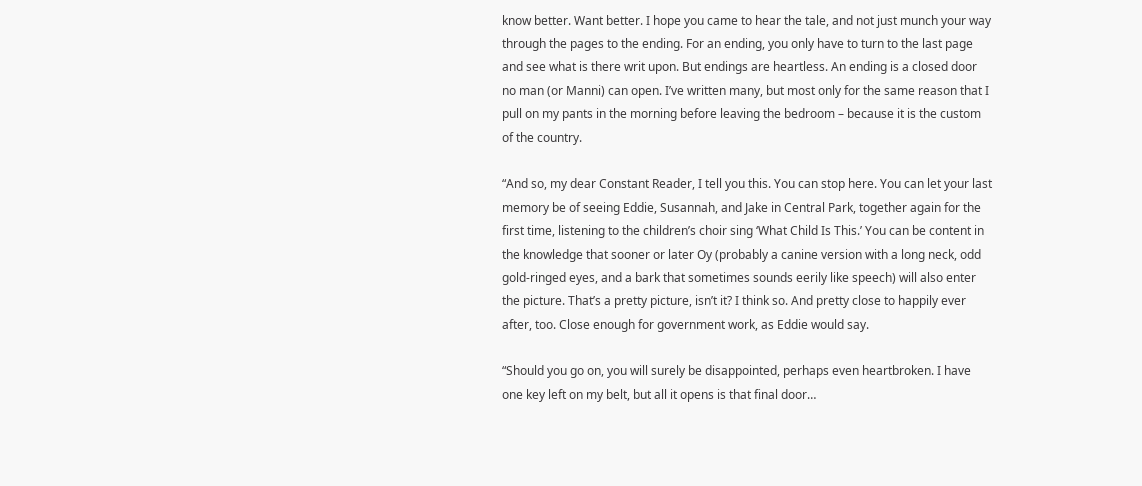know better. Want better. I hope you came to hear the tale, and not just munch your way through the pages to the ending. For an ending, you only have to turn to the last page and see what is there writ upon. But endings are heartless. An ending is a closed door no man (or Manni) can open. I’ve written many, but most only for the same reason that I pull on my pants in the morning before leaving the bedroom – because it is the custom of the country.

“And so, my dear Constant Reader, I tell you this. You can stop here. You can let your last memory be of seeing Eddie, Susannah, and Jake in Central Park, together again for the first time, listening to the children’s choir sing ‘What Child Is This.’ You can be content in the knowledge that sooner or later Oy (probably a canine version with a long neck, odd gold-ringed eyes, and a bark that sometimes sounds eerily like speech) will also enter the picture. That’s a pretty picture, isn’t it? I think so. And pretty close to happily ever after, too. Close enough for government work, as Eddie would say.

“Should you go on, you will surely be disappointed, perhaps even heartbroken. I have one key left on my belt, but all it opens is that final door…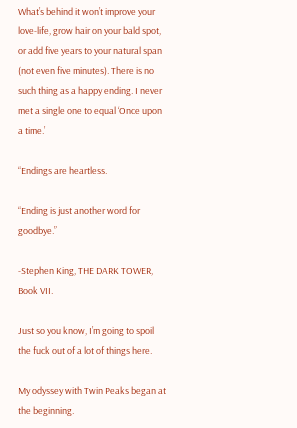What’s behind it won’t improve your love-life, grow hair on your bald spot, or add five years to your natural span (not even five minutes). There is no such thing as a happy ending. I never met a single one to equal ‘Once upon a time.’

“Endings are heartless.

“Ending is just another word for goodbye.”

-Stephen King, THE DARK TOWER, Book VII.

Just so you know, I’m going to spoil the fuck out of a lot of things here.

My odyssey with Twin Peaks began at the beginning.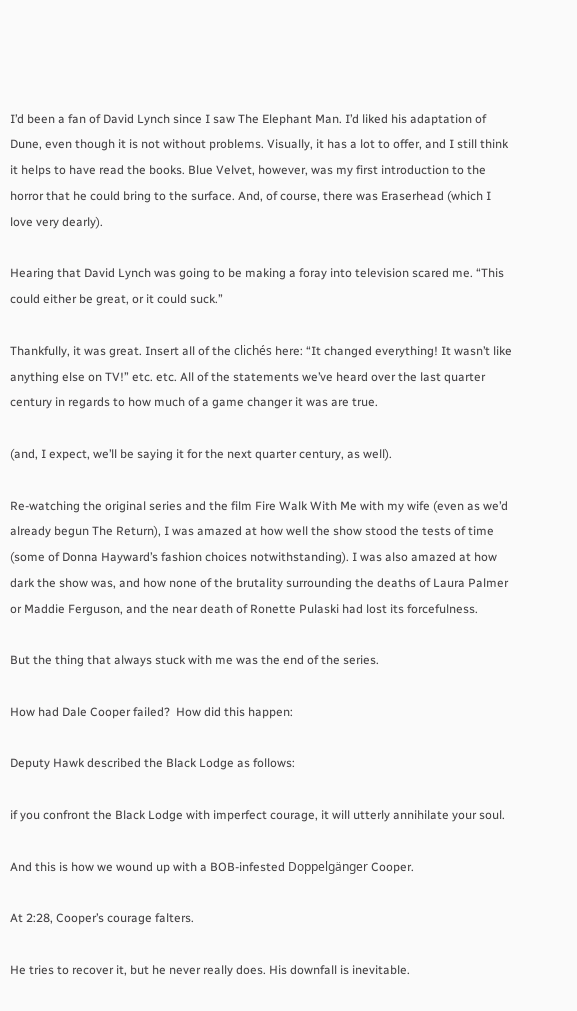I’d been a fan of David Lynch since I saw The Elephant Man. I’d liked his adaptation of Dune, even though it is not without problems. Visually, it has a lot to offer, and I still think it helps to have read the books. Blue Velvet, however, was my first introduction to the horror that he could bring to the surface. And, of course, there was Eraserhead (which I love very dearly).

Hearing that David Lynch was going to be making a foray into television scared me. “This could either be great, or it could suck.”

Thankfully, it was great. Insert all of the clichés here: “It changed everything! It wasn’t like anything else on TV!” etc. etc. All of the statements we’ve heard over the last quarter century in regards to how much of a game changer it was are true.

(and, I expect, we’ll be saying it for the next quarter century, as well).

Re-watching the original series and the film Fire Walk With Me with my wife (even as we’d already begun The Return), I was amazed at how well the show stood the tests of time (some of Donna Hayward’s fashion choices notwithstanding). I was also amazed at how dark the show was, and how none of the brutality surrounding the deaths of Laura Palmer or Maddie Ferguson, and the near death of Ronette Pulaski had lost its forcefulness.

But the thing that always stuck with me was the end of the series.

How had Dale Cooper failed?  How did this happen:

Deputy Hawk described the Black Lodge as follows:

if you confront the Black Lodge with imperfect courage, it will utterly annihilate your soul.

And this is how we wound up with a BOB-infested Doppelgänger Cooper.

At 2:28, Cooper’s courage falters.

He tries to recover it, but he never really does. His downfall is inevitable.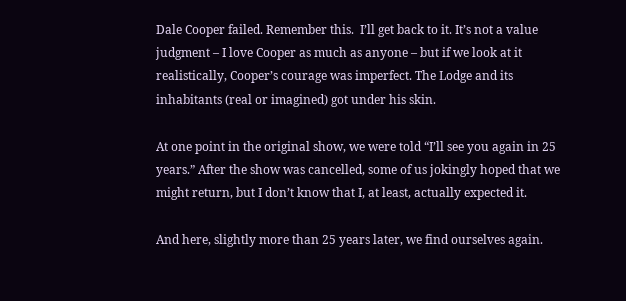Dale Cooper failed. Remember this.  I’ll get back to it. It’s not a value judgment – I love Cooper as much as anyone – but if we look at it realistically, Cooper’s courage was imperfect. The Lodge and its inhabitants (real or imagined) got under his skin.

At one point in the original show, we were told “I’ll see you again in 25 years.” After the show was cancelled, some of us jokingly hoped that we might return, but I don’t know that I, at least, actually expected it.

And here, slightly more than 25 years later, we find ourselves again.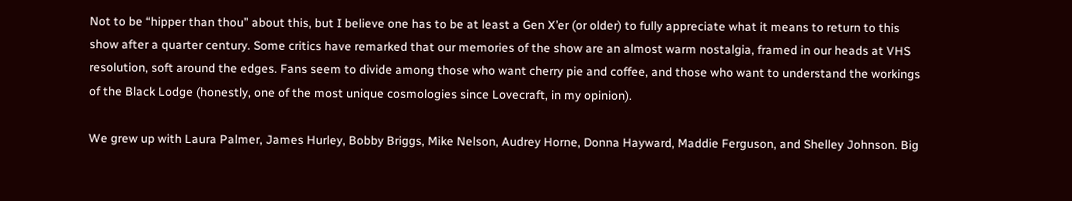Not to be “hipper than thou” about this, but I believe one has to be at least a Gen X’er (or older) to fully appreciate what it means to return to this show after a quarter century. Some critics have remarked that our memories of the show are an almost warm nostalgia, framed in our heads at VHS resolution, soft around the edges. Fans seem to divide among those who want cherry pie and coffee, and those who want to understand the workings of the Black Lodge (honestly, one of the most unique cosmologies since Lovecraft, in my opinion).

We grew up with Laura Palmer, James Hurley, Bobby Briggs, Mike Nelson, Audrey Horne, Donna Hayward, Maddie Ferguson, and Shelley Johnson. Big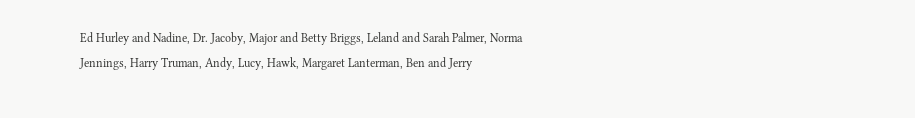Ed Hurley and Nadine, Dr. Jacoby, Major and Betty Briggs, Leland and Sarah Palmer, Norma Jennings, Harry Truman, Andy, Lucy, Hawk, Margaret Lanterman, Ben and Jerry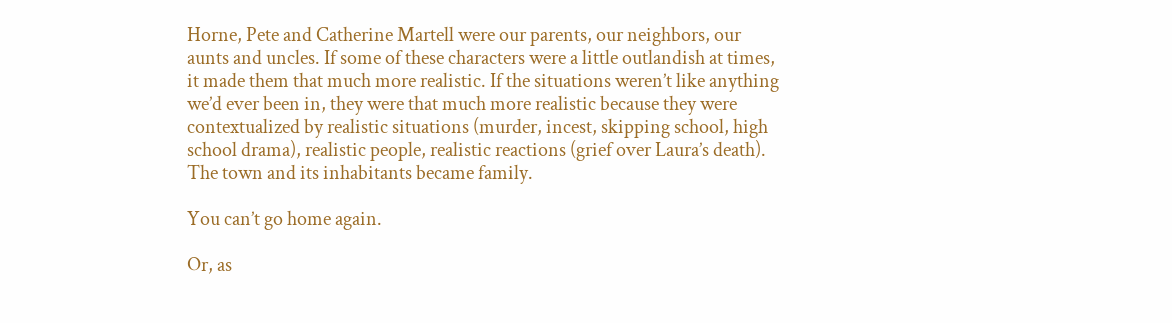Horne, Pete and Catherine Martell were our parents, our neighbors, our aunts and uncles. If some of these characters were a little outlandish at times, it made them that much more realistic. If the situations weren’t like anything we’d ever been in, they were that much more realistic because they were contextualized by realistic situations (murder, incest, skipping school, high school drama), realistic people, realistic reactions (grief over Laura’s death). The town and its inhabitants became family.

You can’t go home again.

Or, as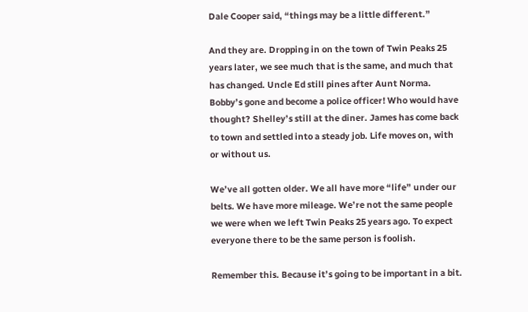Dale Cooper said, “things may be a little different.”

And they are. Dropping in on the town of Twin Peaks 25 years later, we see much that is the same, and much that has changed. Uncle Ed still pines after Aunt Norma. Bobby’s gone and become a police officer! Who would have thought? Shelley’s still at the diner. James has come back to town and settled into a steady job. Life moves on, with or without us.

We’ve all gotten older. We all have more “life” under our belts. We have more mileage. We’re not the same people we were when we left Twin Peaks 25 years ago. To expect everyone there to be the same person is foolish.

Remember this. Because it’s going to be important in a bit.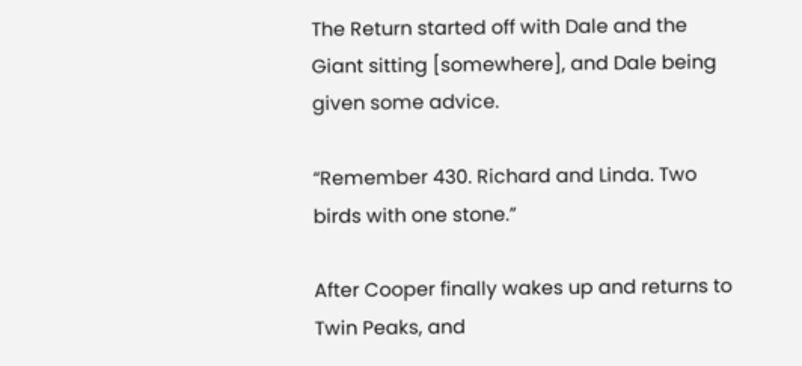The Return started off with Dale and the Giant sitting [somewhere], and Dale being given some advice.

“Remember 430. Richard and Linda. Two birds with one stone.”

After Cooper finally wakes up and returns to Twin Peaks, and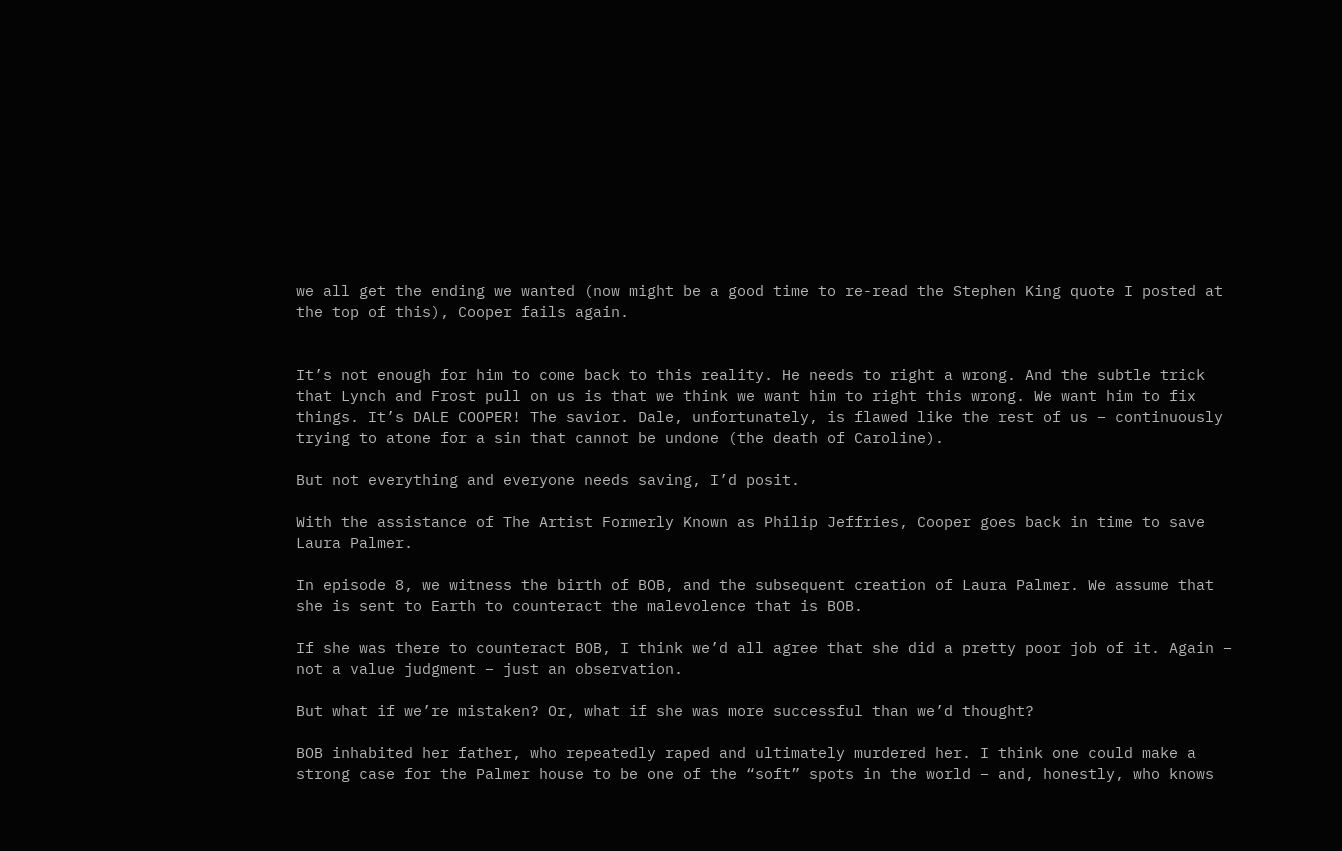we all get the ending we wanted (now might be a good time to re-read the Stephen King quote I posted at the top of this), Cooper fails again.


It’s not enough for him to come back to this reality. He needs to right a wrong. And the subtle trick that Lynch and Frost pull on us is that we think we want him to right this wrong. We want him to fix things. It’s DALE COOPER! The savior. Dale, unfortunately, is flawed like the rest of us – continuously trying to atone for a sin that cannot be undone (the death of Caroline).

But not everything and everyone needs saving, I’d posit.

With the assistance of The Artist Formerly Known as Philip Jeffries, Cooper goes back in time to save Laura Palmer.

In episode 8, we witness the birth of BOB, and the subsequent creation of Laura Palmer. We assume that she is sent to Earth to counteract the malevolence that is BOB.

If she was there to counteract BOB, I think we’d all agree that she did a pretty poor job of it. Again – not a value judgment – just an observation.

But what if we’re mistaken? Or, what if she was more successful than we’d thought?

BOB inhabited her father, who repeatedly raped and ultimately murdered her. I think one could make a strong case for the Palmer house to be one of the “soft” spots in the world – and, honestly, who knows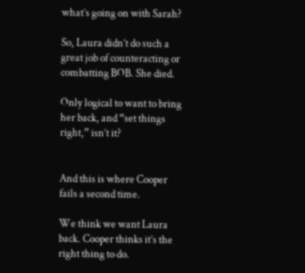what’s going on with Sarah?

So, Laura didn’t do such a great job of counteracting or combatting BOB. She died.

Only logical to want to bring her back, and “set things right,” isn’t it?


And this is where Cooper fails a second time.

We think we want Laura back. Cooper thinks it’s the right thing to do.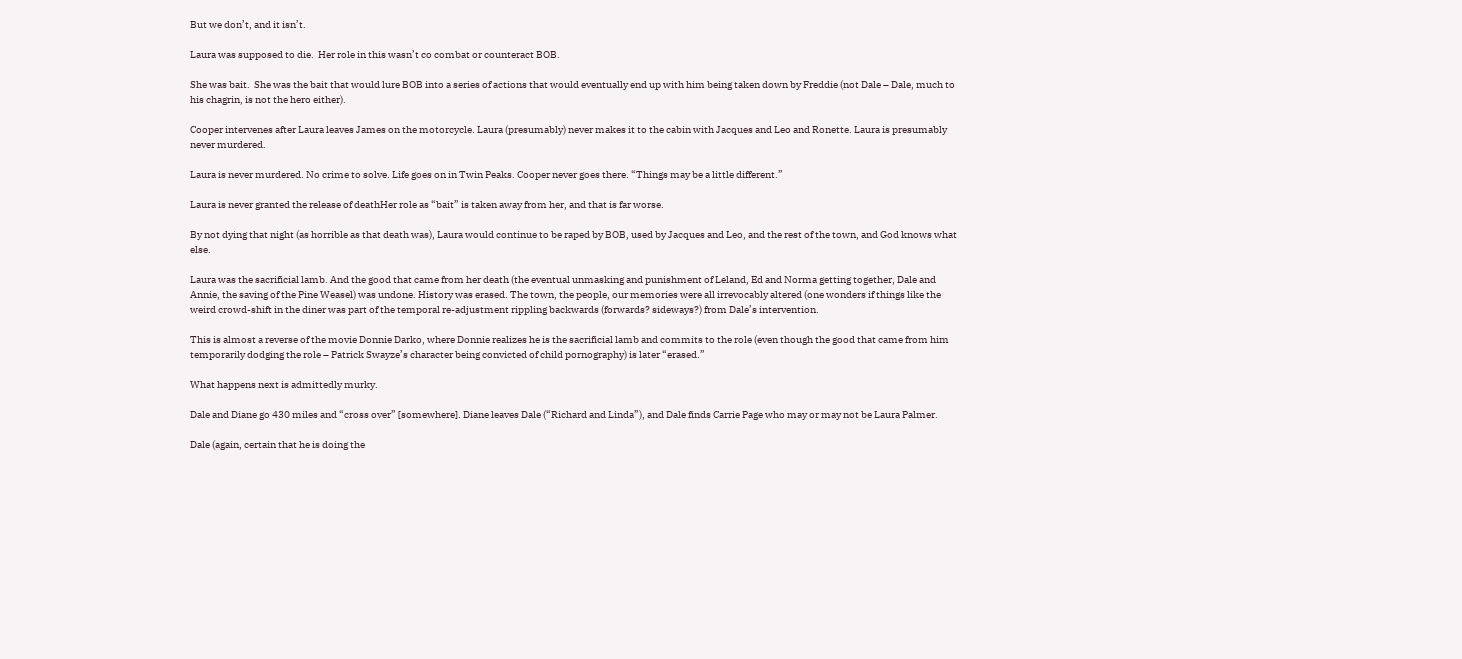But we don’t, and it isn’t.

Laura was supposed to die.  Her role in this wasn’t co combat or counteract BOB.

She was bait.  She was the bait that would lure BOB into a series of actions that would eventually end up with him being taken down by Freddie (not Dale – Dale, much to his chagrin, is not the hero either).

Cooper intervenes after Laura leaves James on the motorcycle. Laura (presumably) never makes it to the cabin with Jacques and Leo and Ronette. Laura is presumably never murdered.

Laura is never murdered. No crime to solve. Life goes on in Twin Peaks. Cooper never goes there. “Things may be a little different.”

Laura is never granted the release of deathHer role as “bait” is taken away from her, and that is far worse.

By not dying that night (as horrible as that death was), Laura would continue to be raped by BOB, used by Jacques and Leo, and the rest of the town, and God knows what else.

Laura was the sacrificial lamb. And the good that came from her death (the eventual unmasking and punishment of Leland, Ed and Norma getting together, Dale and Annie, the saving of the Pine Weasel) was undone. History was erased. The town, the people, our memories were all irrevocably altered (one wonders if things like the weird crowd-shift in the diner was part of the temporal re-adjustment rippling backwards (forwards? sideways?) from Dale’s intervention.

This is almost a reverse of the movie Donnie Darko, where Donnie realizes he is the sacrificial lamb and commits to the role (even though the good that came from him temporarily dodging the role – Patrick Swayze’s character being convicted of child pornography) is later “erased.”

What happens next is admittedly murky.

Dale and Diane go 430 miles and “cross over” [somewhere]. Diane leaves Dale (“Richard and Linda”), and Dale finds Carrie Page who may or may not be Laura Palmer.

Dale (again, certain that he is doing the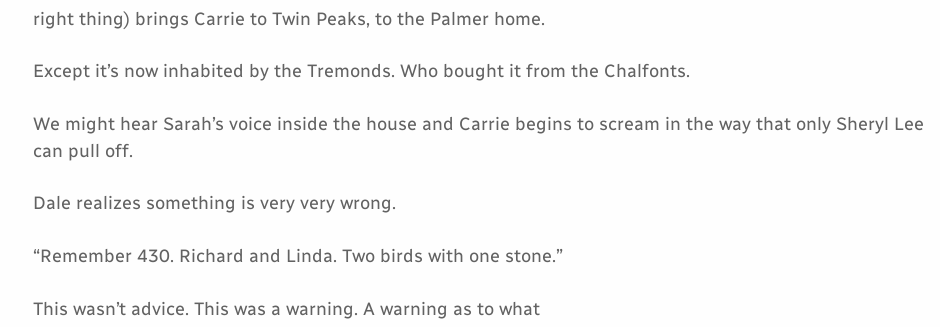right thing) brings Carrie to Twin Peaks, to the Palmer home.

Except it’s now inhabited by the Tremonds. Who bought it from the Chalfonts.

We might hear Sarah’s voice inside the house and Carrie begins to scream in the way that only Sheryl Lee can pull off.

Dale realizes something is very very wrong.

“Remember 430. Richard and Linda. Two birds with one stone.”

This wasn’t advice. This was a warning. A warning as to what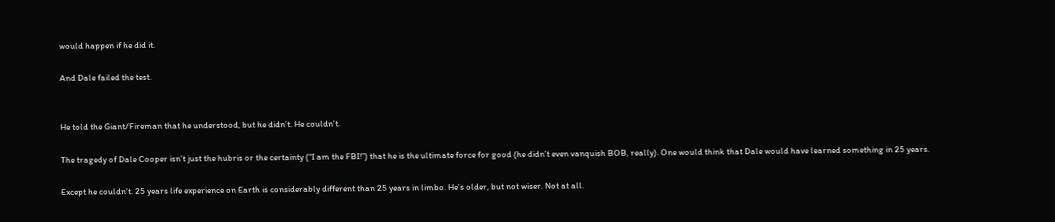would happen if he did it.

And Dale failed the test.


He told the Giant/Fireman that he understood, but he didn’t. He couldn’t.

The tragedy of Dale Cooper isn’t just the hubris or the certainty (“I am the FBI!”) that he is the ultimate force for good (he didn’t even vanquish BOB, really). One would think that Dale would have learned something in 25 years.

Except he couldn’t. 25 years life experience on Earth is considerably different than 25 years in limbo. He’s older, but not wiser. Not at all.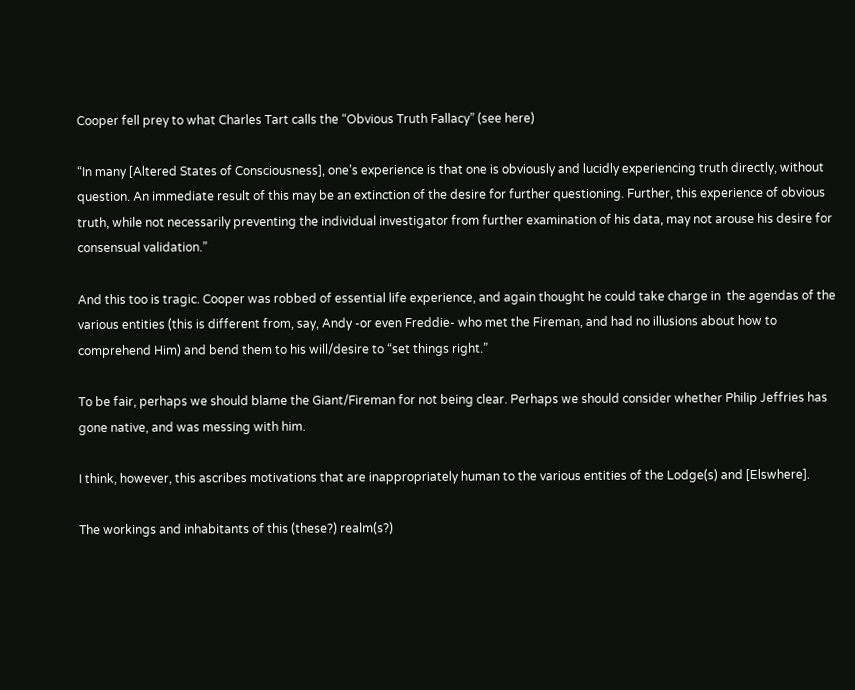Cooper fell prey to what Charles Tart calls the “Obvious Truth Fallacy” (see here)

“In many [Altered States of Consciousness], one’s experience is that one is obviously and lucidly experiencing truth directly, without question. An immediate result of this may be an extinction of the desire for further questioning. Further, this experience of obvious truth, while not necessarily preventing the individual investigator from further examination of his data, may not arouse his desire for consensual validation.”

And this too is tragic. Cooper was robbed of essential life experience, and again thought he could take charge in  the agendas of the various entities (this is different from, say, Andy -or even Freddie- who met the Fireman, and had no illusions about how to comprehend Him) and bend them to his will/desire to “set things right.”

To be fair, perhaps we should blame the Giant/Fireman for not being clear. Perhaps we should consider whether Philip Jeffries has gone native, and was messing with him.

I think, however, this ascribes motivations that are inappropriately human to the various entities of the Lodge(s) and [Elswhere].

The workings and inhabitants of this (these?) realm(s?)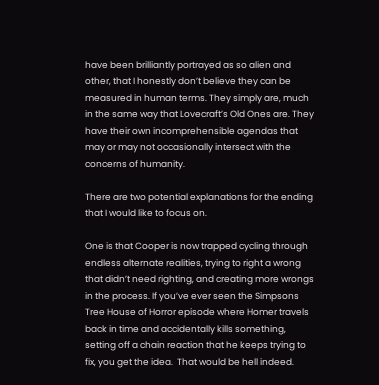have been brilliantly portrayed as so alien and other, that I honestly don’t believe they can be measured in human terms. They simply are, much in the same way that Lovecraft’s Old Ones are. They have their own incomprehensible agendas that may or may not occasionally intersect with the concerns of humanity.

There are two potential explanations for the ending that I would like to focus on.

One is that Cooper is now trapped cycling through endless alternate realities, trying to right a wrong that didn’t need righting, and creating more wrongs in the process. If you’ve ever seen the Simpsons Tree House of Horror episode where Homer travels back in time and accidentally kills something, setting off a chain reaction that he keeps trying to fix, you get the idea.  That would be hell indeed.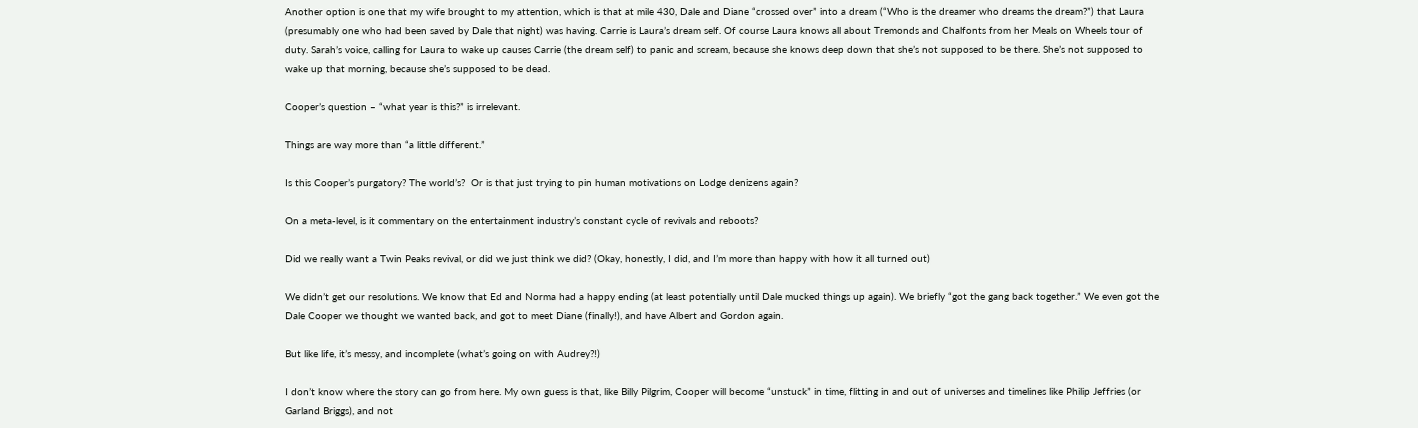Another option is one that my wife brought to my attention, which is that at mile 430, Dale and Diane “crossed over” into a dream (“Who is the dreamer who dreams the dream?”) that Laura (presumably one who had been saved by Dale that night) was having. Carrie is Laura’s dream self. Of course Laura knows all about Tremonds and Chalfonts from her Meals on Wheels tour of duty. Sarah’s voice, calling for Laura to wake up causes Carrie (the dream self) to panic and scream, because she knows deep down that she’s not supposed to be there. She’s not supposed to wake up that morning, because she’s supposed to be dead.

Cooper’s question – “what year is this?” is irrelevant.

Things are way more than “a little different.”

Is this Cooper’s purgatory? The world’s?  Or is that just trying to pin human motivations on Lodge denizens again?

On a meta-level, is it commentary on the entertainment industry’s constant cycle of revivals and reboots?

Did we really want a Twin Peaks revival, or did we just think we did? (Okay, honestly, I did, and I’m more than happy with how it all turned out)

We didn’t get our resolutions. We know that Ed and Norma had a happy ending (at least potentially until Dale mucked things up again). We briefly “got the gang back together.” We even got the Dale Cooper we thought we wanted back, and got to meet Diane (finally!), and have Albert and Gordon again.

But like life, it’s messy, and incomplete (what’s going on with Audrey?!)

I don’t know where the story can go from here. My own guess is that, like Billy Pilgrim, Cooper will become “unstuck” in time, flitting in and out of universes and timelines like Philip Jeffries (or Garland Briggs), and not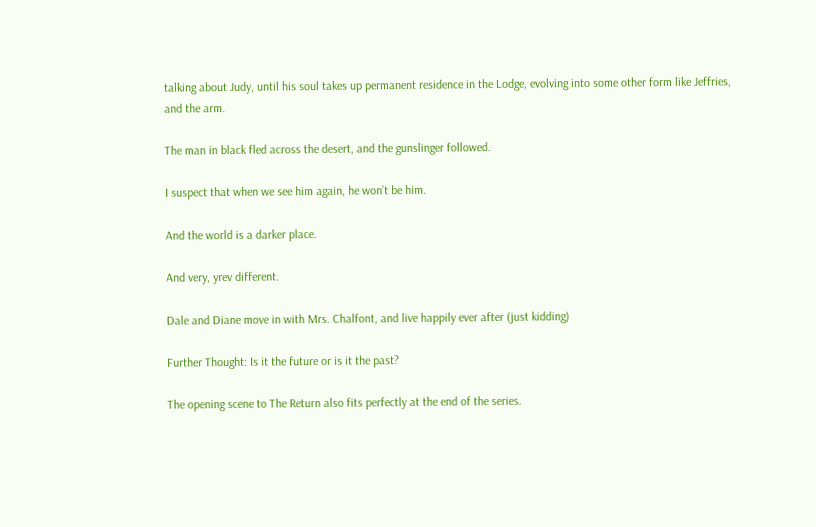talking about Judy, until his soul takes up permanent residence in the Lodge, evolving into some other form like Jeffries, and the arm.

The man in black fled across the desert, and the gunslinger followed.

I suspect that when we see him again, he won’t be him.

And the world is a darker place.

And very, yrev different.

Dale and Diane move in with Mrs. Chalfont, and live happily ever after (just kidding)

Further Thought: Is it the future or is it the past?

The opening scene to The Return also fits perfectly at the end of the series.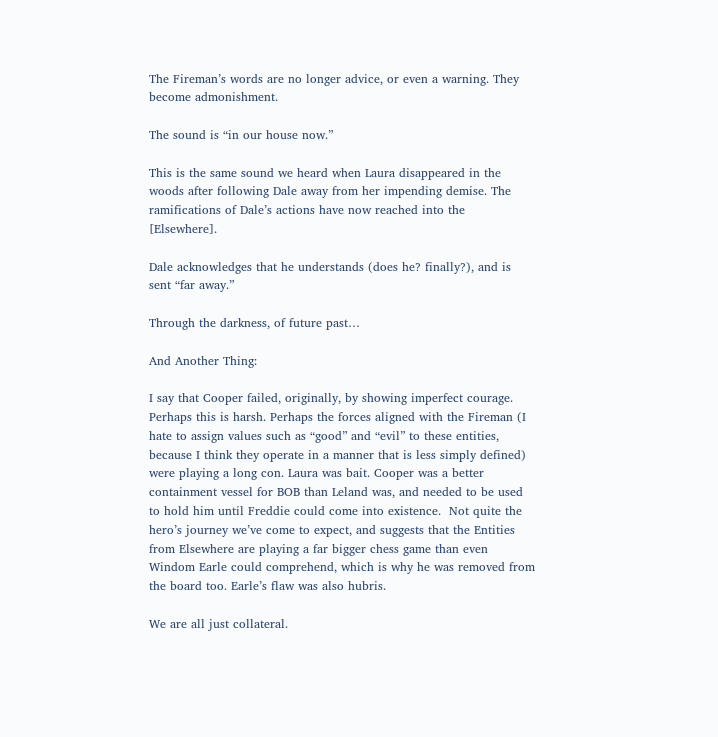The Fireman’s words are no longer advice, or even a warning. They become admonishment.

The sound is “in our house now.”

This is the same sound we heard when Laura disappeared in the woods after following Dale away from her impending demise. The ramifications of Dale’s actions have now reached into the [Elsewhere].

Dale acknowledges that he understands (does he? finally?), and is sent “far away.”

Through the darkness, of future past…

And Another Thing:

I say that Cooper failed, originally, by showing imperfect courage. Perhaps this is harsh. Perhaps the forces aligned with the Fireman (I hate to assign values such as “good” and “evil” to these entities, because I think they operate in a manner that is less simply defined) were playing a long con. Laura was bait. Cooper was a better containment vessel for BOB than Leland was, and needed to be used to hold him until Freddie could come into existence.  Not quite the hero’s journey we’ve come to expect, and suggests that the Entities from Elsewhere are playing a far bigger chess game than even Windom Earle could comprehend, which is why he was removed from the board too. Earle’s flaw was also hubris.

We are all just collateral.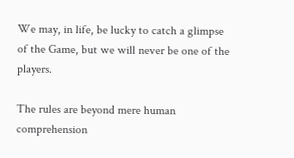We may, in life, be lucky to catch a glimpse of the Game, but we will never be one of the players.

The rules are beyond mere human comprehension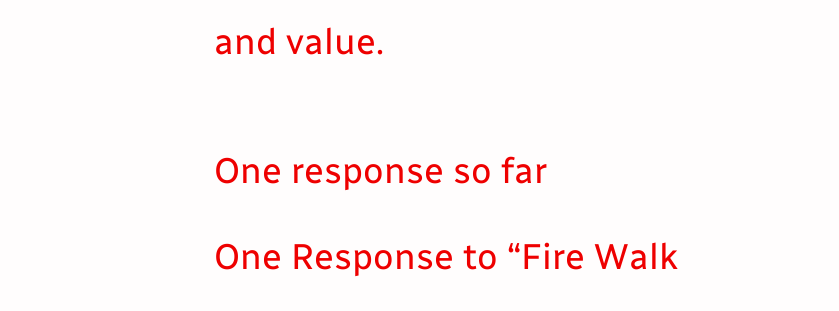and value.


One response so far

One Response to “Fire Walk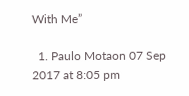With Me”

  1. Paulo Motaon 07 Sep 2017 at 8:05 pm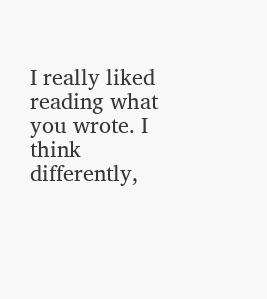I really liked reading what you wrote. I think differently,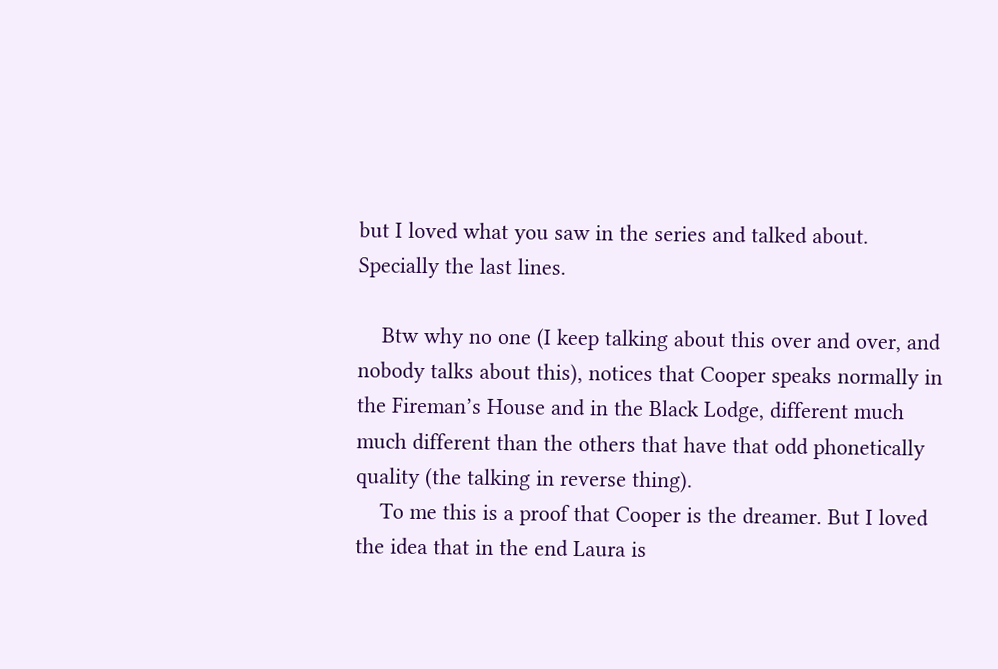but I loved what you saw in the series and talked about. Specially the last lines.

    Btw why no one (I keep talking about this over and over, and nobody talks about this), notices that Cooper speaks normally in the Fireman’s House and in the Black Lodge, different much much different than the others that have that odd phonetically quality (the talking in reverse thing).
    To me this is a proof that Cooper is the dreamer. But I loved the idea that in the end Laura is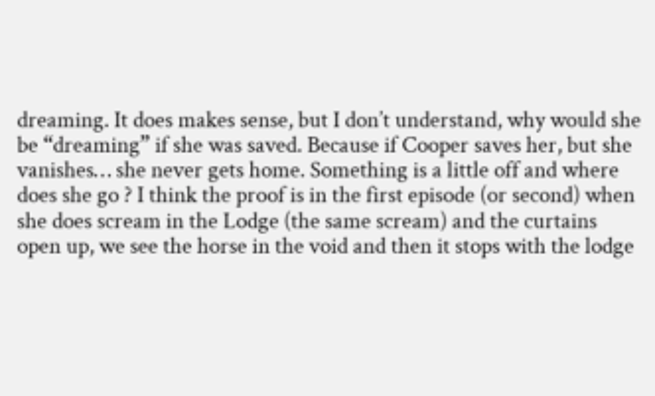dreaming. It does makes sense, but I don’t understand, why would she be “dreaming” if she was saved. Because if Cooper saves her, but she vanishes… she never gets home. Something is a little off and where does she go ? I think the proof is in the first episode (or second) when she does scream in the Lodge (the same scream) and the curtains open up, we see the horse in the void and then it stops with the lodge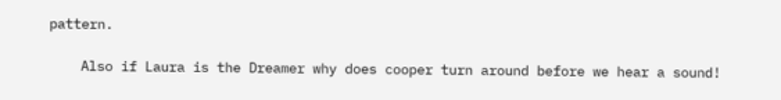pattern.

    Also if Laura is the Dreamer why does cooper turn around before we hear a sound!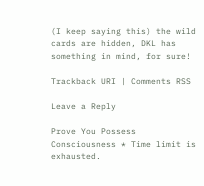(I keep saying this) the wild cards are hidden, DKL has something in mind, for sure!

Trackback URI | Comments RSS

Leave a Reply

Prove You Possess Consciousness * Time limit is exhausted.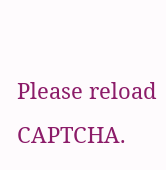Please reload CAPTCHA.